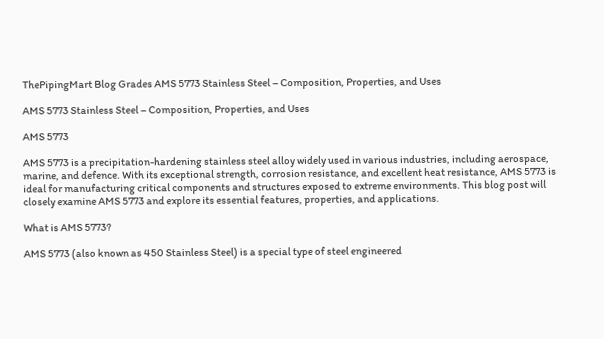ThePipingMart Blog Grades AMS 5773 Stainless Steel – Composition, Properties, and Uses

AMS 5773 Stainless Steel – Composition, Properties, and Uses

AMS 5773

AMS 5773 is a precipitation-hardening stainless steel alloy widely used in various industries, including aerospace, marine, and defence. With its exceptional strength, corrosion resistance, and excellent heat resistance, AMS 5773 is ideal for manufacturing critical components and structures exposed to extreme environments. This blog post will closely examine AMS 5773 and explore its essential features, properties, and applications.

What is AMS 5773?

AMS 5773 (also known as 450 Stainless Steel) is a special type of steel engineered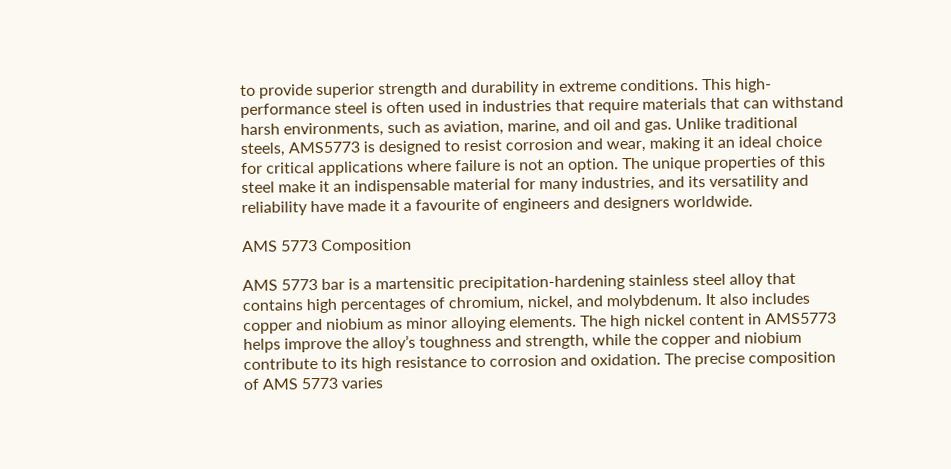to provide superior strength and durability in extreme conditions. This high-performance steel is often used in industries that require materials that can withstand harsh environments, such as aviation, marine, and oil and gas. Unlike traditional steels, AMS5773 is designed to resist corrosion and wear, making it an ideal choice for critical applications where failure is not an option. The unique properties of this steel make it an indispensable material for many industries, and its versatility and reliability have made it a favourite of engineers and designers worldwide.

AMS 5773 Composition

AMS 5773 bar is a martensitic precipitation-hardening stainless steel alloy that contains high percentages of chromium, nickel, and molybdenum. It also includes copper and niobium as minor alloying elements. The high nickel content in AMS5773 helps improve the alloy’s toughness and strength, while the copper and niobium contribute to its high resistance to corrosion and oxidation. The precise composition of AMS 5773 varies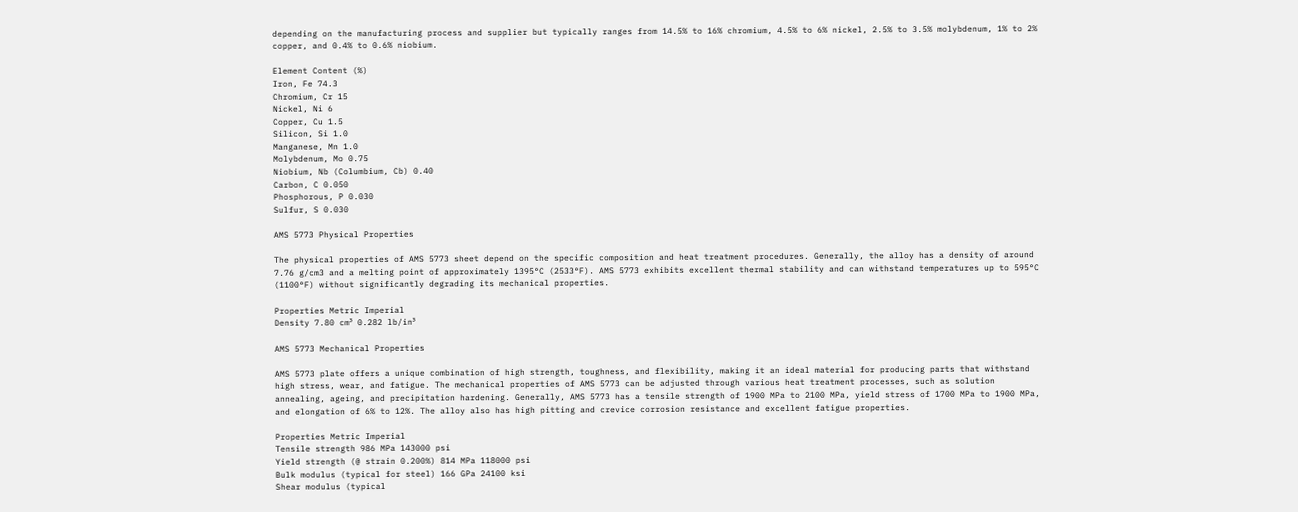depending on the manufacturing process and supplier but typically ranges from 14.5% to 16% chromium, 4.5% to 6% nickel, 2.5% to 3.5% molybdenum, 1% to 2% copper, and 0.4% to 0.6% niobium.

Element Content (%)
Iron, Fe 74.3
Chromium, Cr 15
Nickel, Ni 6
Copper, Cu 1.5
Silicon, Si 1.0
Manganese, Mn 1.0
Molybdenum, Mo 0.75
Niobium, Nb (Columbium, Cb) 0.40
Carbon, C 0.050
Phosphorous, P 0.030
Sulfur, S 0.030

AMS 5773 Physical Properties

The physical properties of AMS 5773 sheet depend on the specific composition and heat treatment procedures. Generally, the alloy has a density of around 7.76 g/cm3 and a melting point of approximately 1395°C (2533°F). AMS 5773 exhibits excellent thermal stability and can withstand temperatures up to 595°C (1100°F) without significantly degrading its mechanical properties.

Properties Metric Imperial
Density 7.80 cm³ 0.282 lb/in³

AMS 5773 Mechanical Properties

AMS 5773 plate offers a unique combination of high strength, toughness, and flexibility, making it an ideal material for producing parts that withstand high stress, wear, and fatigue. The mechanical properties of AMS 5773 can be adjusted through various heat treatment processes, such as solution annealing, ageing, and precipitation hardening. Generally, AMS 5773 has a tensile strength of 1900 MPa to 2100 MPa, yield stress of 1700 MPa to 1900 MPa, and elongation of 6% to 12%. The alloy also has high pitting and crevice corrosion resistance and excellent fatigue properties.

Properties Metric Imperial
Tensile strength 986 MPa 143000 psi
Yield strength (@ strain 0.200%) 814 MPa 118000 psi
Bulk modulus (typical for steel) 166 GPa 24100 ksi
Shear modulus (typical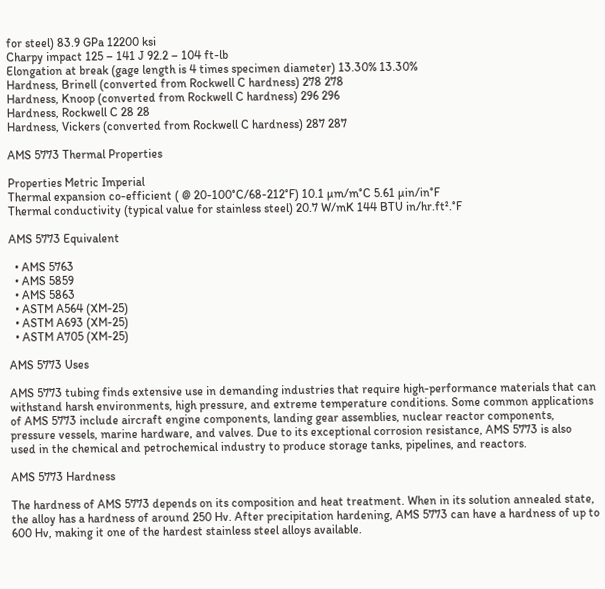for steel) 83.9 GPa 12200 ksi
Charpy impact 125 – 141 J 92.2 – 104 ft-lb
Elongation at break (gage length is 4 times specimen diameter) 13.30% 13.30%
Hardness, Brinell (converted from Rockwell C hardness) 278 278
Hardness, Knoop (converted from Rockwell C hardness) 296 296
Hardness, Rockwell C 28 28
Hardness, Vickers (converted from Rockwell C hardness) 287 287

AMS 5773 Thermal Properties

Properties Metric Imperial
Thermal expansion co-efficient ( @ 20-100°C/68-212°F) 10.1 µm/m°C 5.61 µin/in°F
Thermal conductivity (typical value for stainless steel) 20.7 W/mK 144 BTU in/hr.ft².°F

AMS 5773 Equivalent

  • AMS 5763
  • AMS 5859
  • AMS 5863
  • ASTM A564 (XM-25)
  • ASTM A693 (XM-25)
  • ASTM A705 (XM-25)

AMS 5773 Uses

AMS 5773 tubing finds extensive use in demanding industries that require high-performance materials that can withstand harsh environments, high pressure, and extreme temperature conditions. Some common applications of AMS 5773 include aircraft engine components, landing gear assemblies, nuclear reactor components, pressure vessels, marine hardware, and valves. Due to its exceptional corrosion resistance, AMS 5773 is also used in the chemical and petrochemical industry to produce storage tanks, pipelines, and reactors.

AMS 5773 Hardness

The hardness of AMS 5773 depends on its composition and heat treatment. When in its solution annealed state, the alloy has a hardness of around 250 Hv. After precipitation hardening, AMS 5773 can have a hardness of up to 600 Hv, making it one of the hardest stainless steel alloys available.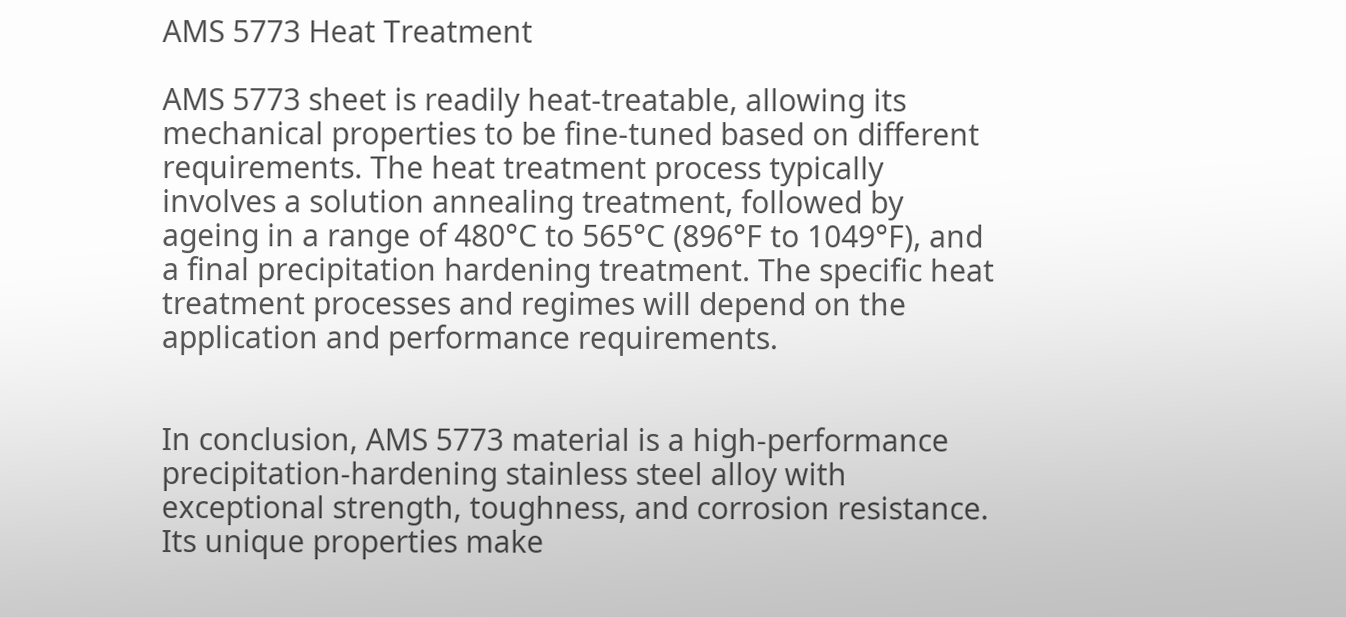AMS 5773 Heat Treatment

AMS 5773 sheet is readily heat-treatable, allowing its mechanical properties to be fine-tuned based on different requirements. The heat treatment process typically involves a solution annealing treatment, followed by ageing in a range of 480°C to 565°C (896°F to 1049°F), and a final precipitation hardening treatment. The specific heat treatment processes and regimes will depend on the application and performance requirements.


In conclusion, AMS 5773 material is a high-performance precipitation-hardening stainless steel alloy with exceptional strength, toughness, and corrosion resistance. Its unique properties make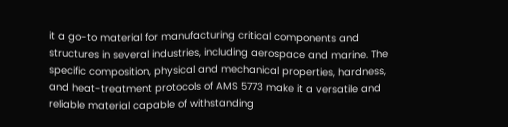it a go-to material for manufacturing critical components and structures in several industries, including aerospace and marine. The specific composition, physical and mechanical properties, hardness, and heat-treatment protocols of AMS 5773 make it a versatile and reliable material capable of withstanding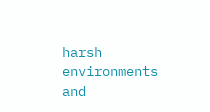harsh environments and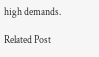high demands.

Related Post